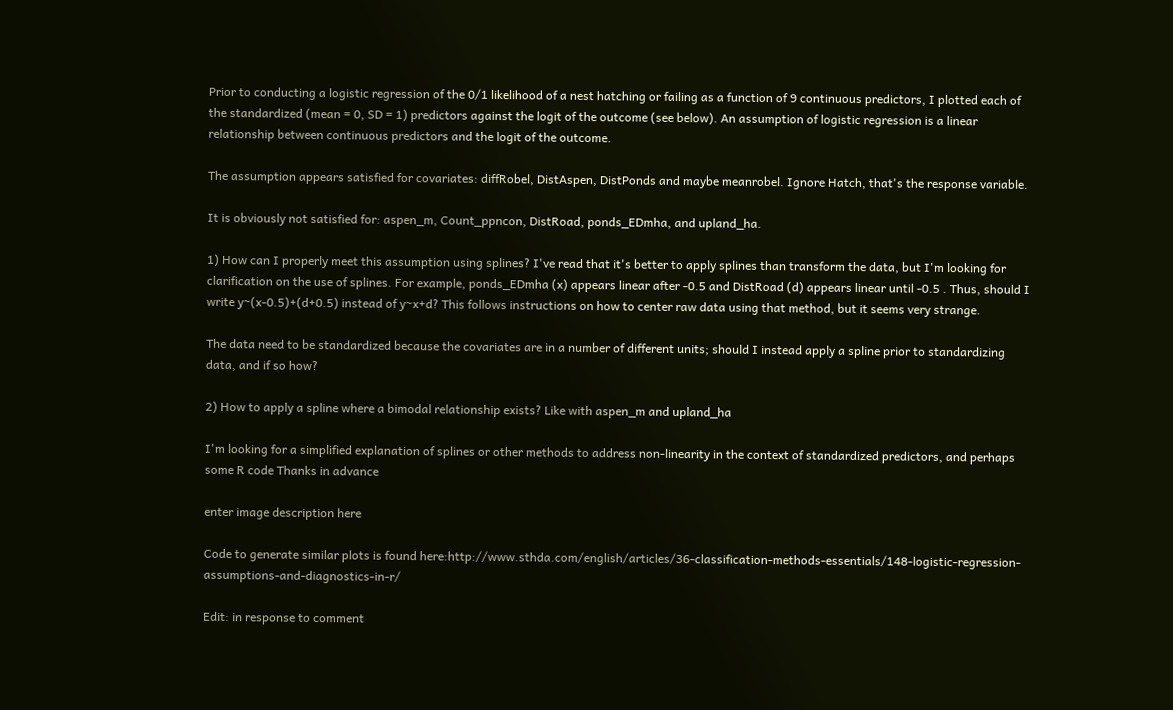Prior to conducting a logistic regression of the 0/1 likelihood of a nest hatching or failing as a function of 9 continuous predictors, I plotted each of the standardized (mean = 0, SD = 1) predictors against the logit of the outcome (see below). An assumption of logistic regression is a linear relationship between continuous predictors and the logit of the outcome.

The assumption appears satisfied for covariates: diffRobel, DistAspen, DistPonds and maybe meanrobel. Ignore Hatch, that's the response variable.

It is obviously not satisfied for: aspen_m, Count_ppncon, DistRoad, ponds_EDmha, and upland_ha.

1) How can I properly meet this assumption using splines? I've read that it's better to apply splines than transform the data, but I'm looking for clarification on the use of splines. For example, ponds_EDmha (x) appears linear after -0.5 and DistRoad (d) appears linear until -0.5 . Thus, should I write y~(x-0.5)+(d+0.5) instead of y~x+d? This follows instructions on how to center raw data using that method, but it seems very strange.

The data need to be standardized because the covariates are in a number of different units; should I instead apply a spline prior to standardizing data, and if so how?

2) How to apply a spline where a bimodal relationship exists? Like with aspen_m and upland_ha

I'm looking for a simplified explanation of splines or other methods to address non-linearity in the context of standardized predictors, and perhaps some R code Thanks in advance

enter image description here

Code to generate similar plots is found here:http://www.sthda.com/english/articles/36-classification-methods-essentials/148-logistic-regression-assumptions-and-diagnostics-in-r/

Edit: in response to comment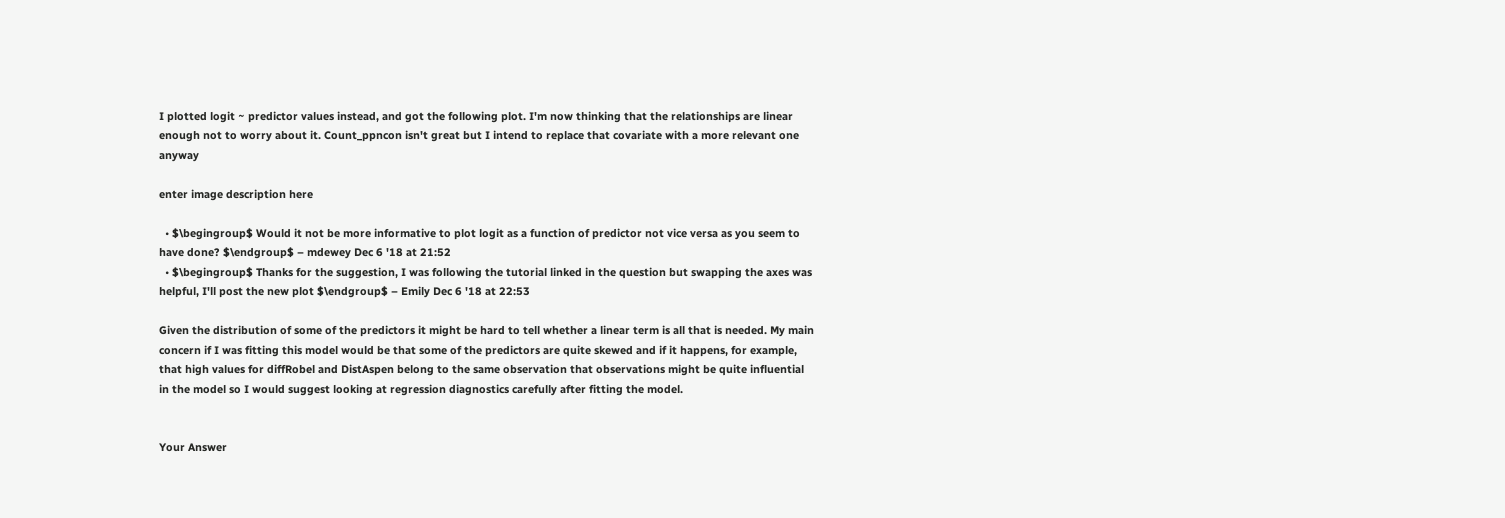I plotted logit ~ predictor values instead, and got the following plot. I'm now thinking that the relationships are linear enough not to worry about it. Count_ppncon isn't great but I intend to replace that covariate with a more relevant one anyway

enter image description here

  • $\begingroup$ Would it not be more informative to plot logit as a function of predictor not vice versa as you seem to have done? $\endgroup$ – mdewey Dec 6 '18 at 21:52
  • $\begingroup$ Thanks for the suggestion, I was following the tutorial linked in the question but swapping the axes was helpful, I'll post the new plot $\endgroup$ – Emily Dec 6 '18 at 22:53

Given the distribution of some of the predictors it might be hard to tell whether a linear term is all that is needed. My main concern if I was fitting this model would be that some of the predictors are quite skewed and if it happens, for example, that high values for diffRobel and DistAspen belong to the same observation that observations might be quite influential in the model so I would suggest looking at regression diagnostics carefully after fitting the model.


Your Answer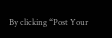By clicking “Post Your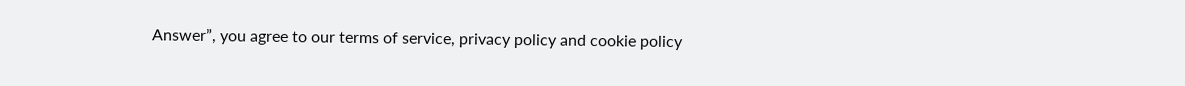Answer”, you agree to our terms of service, privacy policy and cookie policy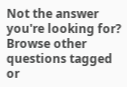Not the answer you're looking for? Browse other questions tagged or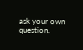ask your own question.